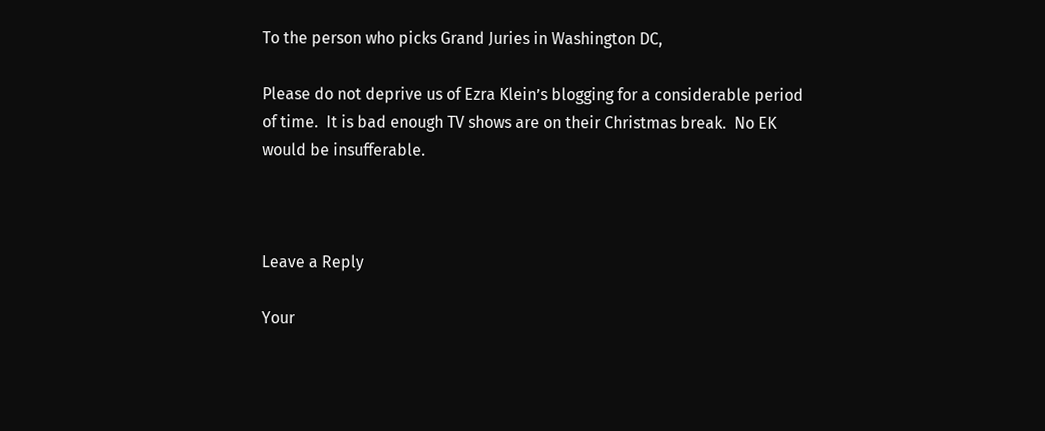To the person who picks Grand Juries in Washington DC,

Please do not deprive us of Ezra Klein’s blogging for a considerable period of time.  It is bad enough TV shows are on their Christmas break.  No EK would be insufferable.



Leave a Reply

Your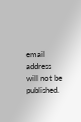email address will not be published.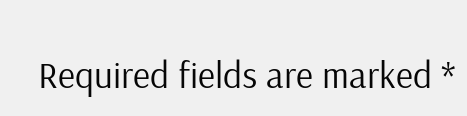Required fields are marked *